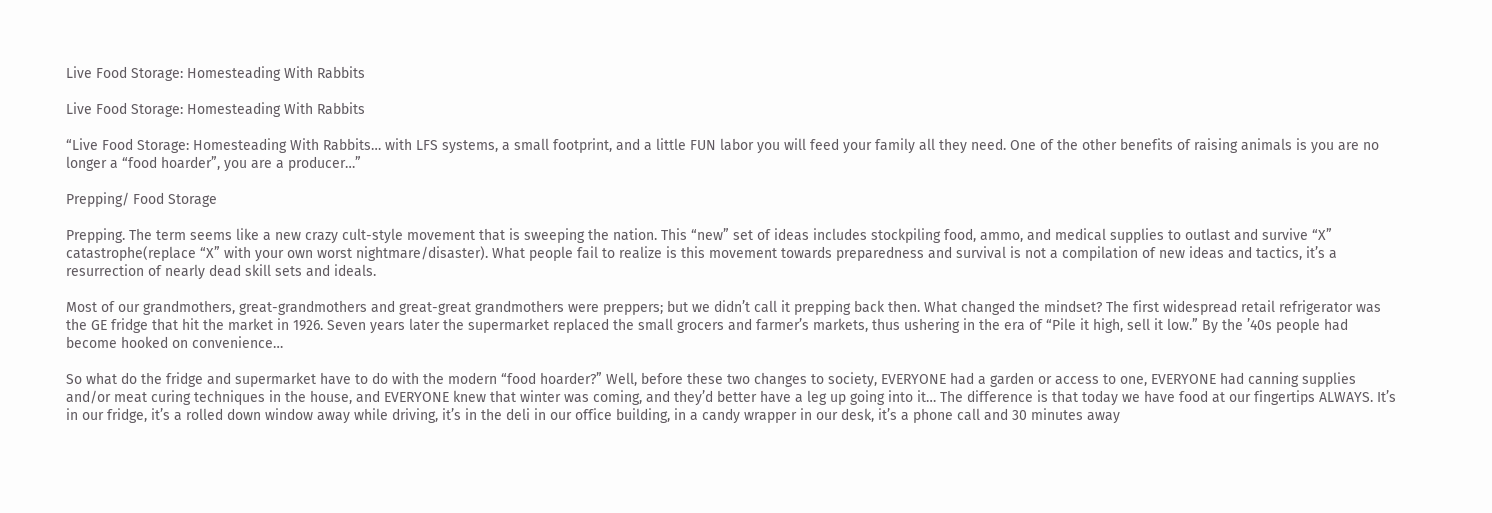Live Food Storage: Homesteading With Rabbits

Live Food Storage: Homesteading With Rabbits

“Live Food Storage: Homesteading With Rabbits… with LFS systems, a small footprint, and a little FUN labor you will feed your family all they need. One of the other benefits of raising animals is you are no longer a “food hoarder”, you are a producer…”

Prepping/ Food Storage

Prepping. The term seems like a new crazy cult-style movement that is sweeping the nation. This “new” set of ideas includes stockpiling food, ammo, and medical supplies to outlast and survive “X” catastrophe(replace “X” with your own worst nightmare/disaster). What people fail to realize is this movement towards preparedness and survival is not a compilation of new ideas and tactics, it’s a resurrection of nearly dead skill sets and ideals.

Most of our grandmothers, great-grandmothers and great-great grandmothers were preppers; but we didn’t call it prepping back then. What changed the mindset? The first widespread retail refrigerator was the GE fridge that hit the market in 1926. Seven years later the supermarket replaced the small grocers and farmer’s markets, thus ushering in the era of “Pile it high, sell it low.” By the ’40s people had become hooked on convenience…

So what do the fridge and supermarket have to do with the modern “food hoarder?” Well, before these two changes to society, EVERYONE had a garden or access to one, EVERYONE had canning supplies and/or meat curing techniques in the house, and EVERYONE knew that winter was coming, and they’d better have a leg up going into it… The difference is that today we have food at our fingertips ALWAYS. It’s in our fridge, it’s a rolled down window away while driving, it’s in the deli in our office building, in a candy wrapper in our desk, it’s a phone call and 30 minutes away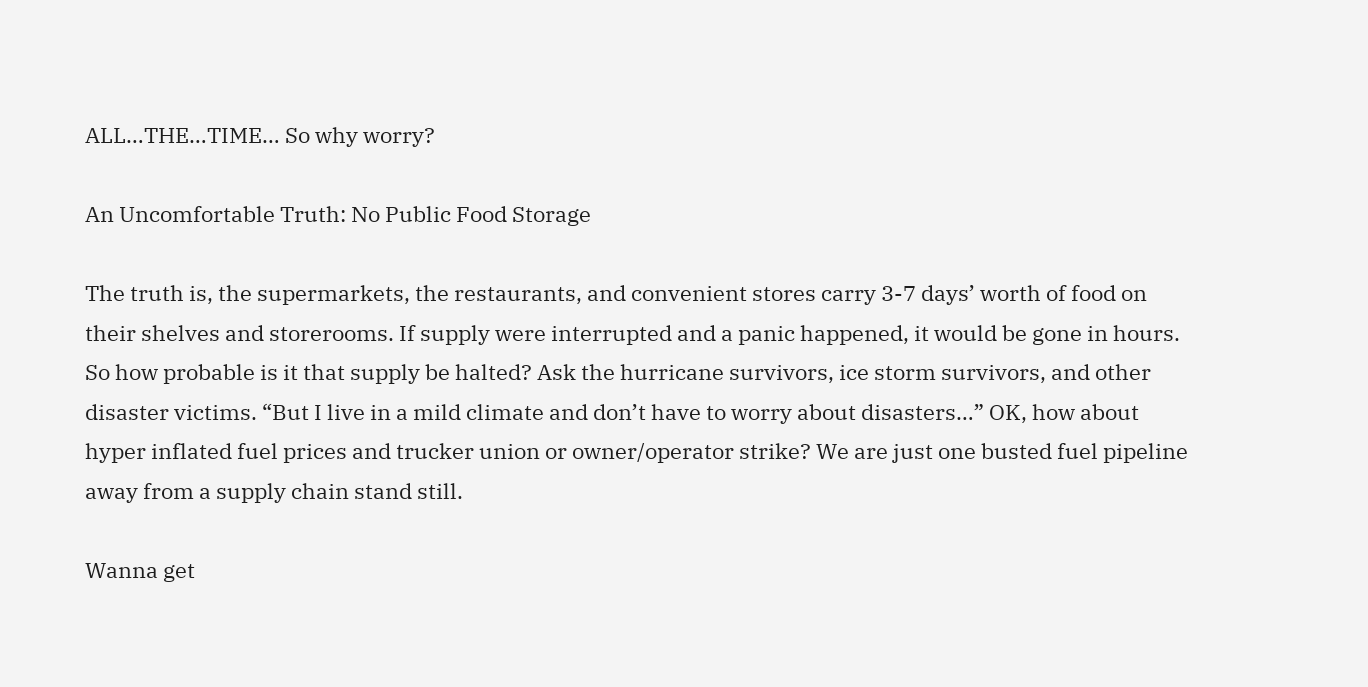ALL…THE…TIME… So why worry?

An Uncomfortable Truth: No Public Food Storage

The truth is, the supermarkets, the restaurants, and convenient stores carry 3-7 days’ worth of food on their shelves and storerooms. If supply were interrupted and a panic happened, it would be gone in hours. So how probable is it that supply be halted? Ask the hurricane survivors, ice storm survivors, and other disaster victims. “But I live in a mild climate and don’t have to worry about disasters…” OK, how about hyper inflated fuel prices and trucker union or owner/operator strike? We are just one busted fuel pipeline away from a supply chain stand still.

Wanna get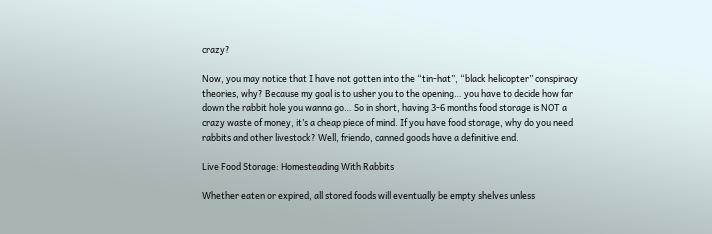crazy?

Now, you may notice that I have not gotten into the “tin-hat”, “black helicopter” conspiracy theories, why? Because my goal is to usher you to the opening… you have to decide how far down the rabbit hole you wanna go… So in short, having 3-6 months food storage is NOT a crazy waste of money, it’s a cheap piece of mind. If you have food storage, why do you need rabbits and other livestock? Well, friendo, canned goods have a definitive end.

Live Food Storage: Homesteading With Rabbits

Whether eaten or expired, all stored foods will eventually be empty shelves unless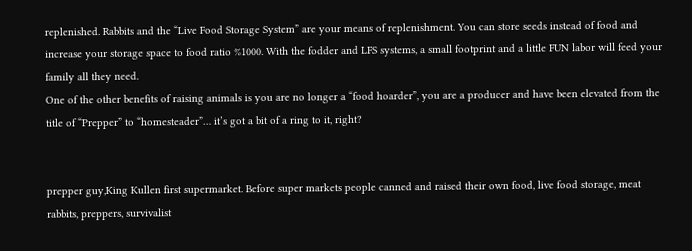replenished. Rabbits and the “Live Food Storage System” are your means of replenishment. You can store seeds instead of food and increase your storage space to food ratio %1000. With the fodder and LFS systems, a small footprint and a little FUN labor will feed your family all they need.
One of the other benefits of raising animals is you are no longer a “food hoarder”, you are a producer and have been elevated from the title of “Prepper” to “homesteader”… it’s got a bit of a ring to it, right?


prepper guy,King Kullen first supermarket. Before super markets people canned and raised their own food, live food storage, meat rabbits, preppers, survivalist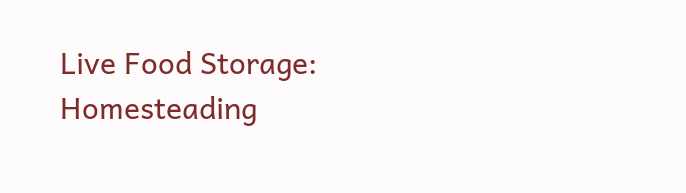Live Food Storage: Homesteading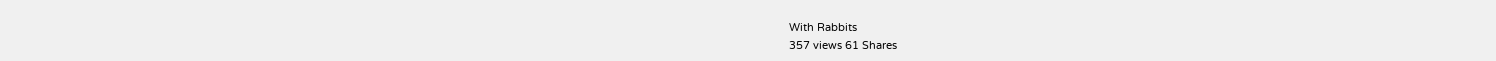With Rabbits
357 views 61 Shares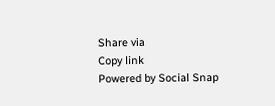Share via
Copy link
Powered by Social Snap